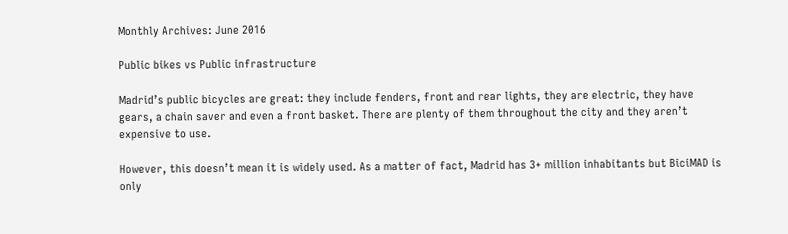Monthly Archives: June 2016

Public bikes vs Public infrastructure

Madrid’s public bicycles are great: they include fenders, front and rear lights, they are electric, they have gears, a chain saver and even a front basket. There are plenty of them throughout the city and they aren’t expensive to use.

However, this doesn’t mean it is widely used. As a matter of fact, Madrid has 3+ million inhabitants but BiciMAD is only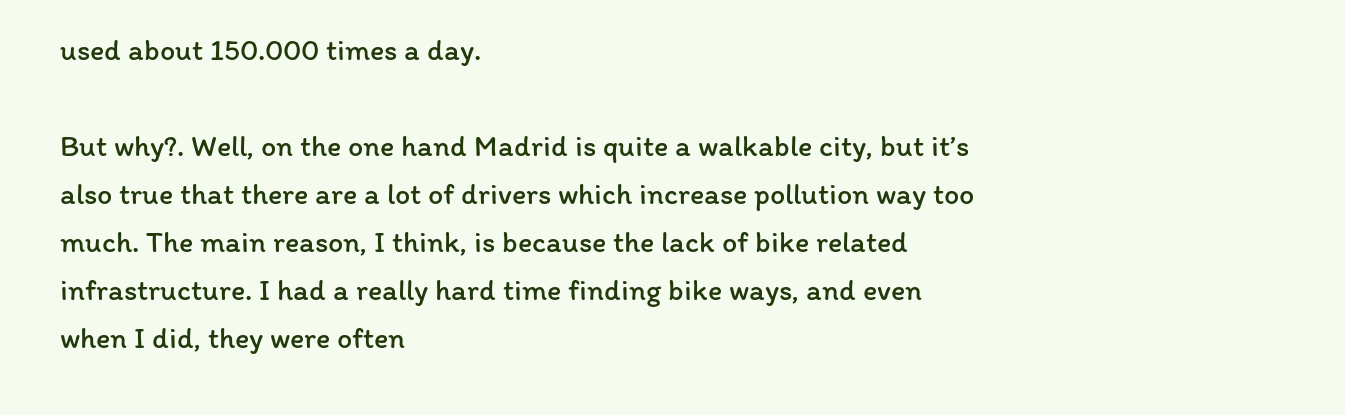used about 150.000 times a day.

But why?. Well, on the one hand Madrid is quite a walkable city, but it’s also true that there are a lot of drivers which increase pollution way too much. The main reason, I think, is because the lack of bike related infrastructure. I had a really hard time finding bike ways, and even when I did, they were often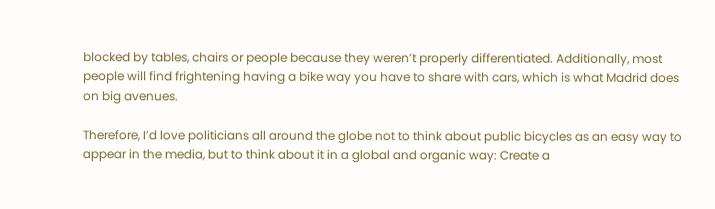blocked by tables, chairs or people because they weren’t properly differentiated. Additionally, most people will find frightening having a bike way you have to share with cars, which is what Madrid does on big avenues.

Therefore, I’d love politicians all around the globe not to think about public bicycles as an easy way to appear in the media, but to think about it in a global and organic way: Create a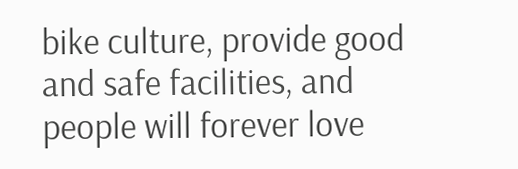bike culture, provide good and safe facilities, and people will forever love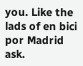you. Like the lads of en bici por Madrid ask.